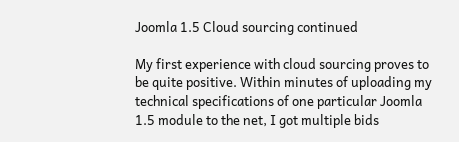Joomla 1.5 Cloud sourcing continued

My first experience with cloud sourcing proves to be quite positive. Within minutes of uploading my technical specifications of one particular Joomla 1.5 module to the net, I got multiple bids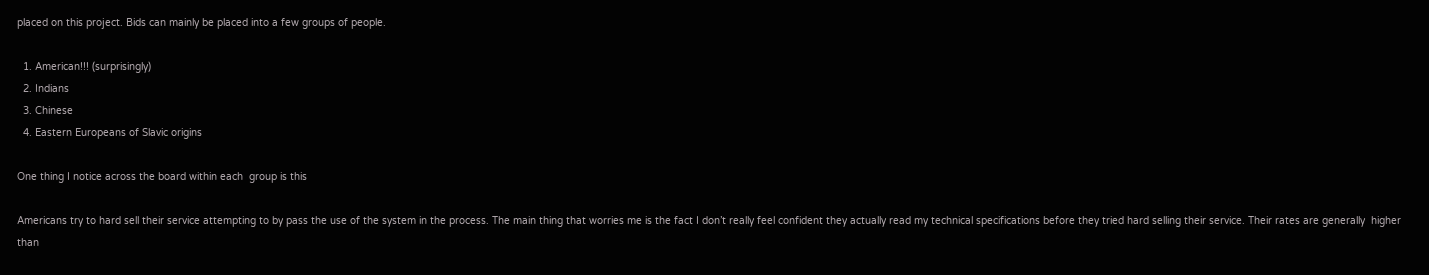placed on this project. Bids can mainly be placed into a few groups of people.

  1. American!!! (surprisingly)
  2. Indians
  3. Chinese
  4. Eastern Europeans of Slavic origins

One thing I notice across the board within each  group is this

Americans try to hard sell their service attempting to by pass the use of the system in the process. The main thing that worries me is the fact I don’t really feel confident they actually read my technical specifications before they tried hard selling their service. Their rates are generally  higher than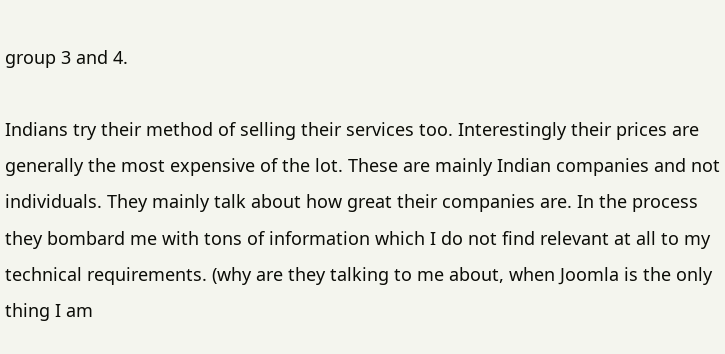group 3 and 4.

Indians try their method of selling their services too. Interestingly their prices are generally the most expensive of the lot. These are mainly Indian companies and not individuals. They mainly talk about how great their companies are. In the process they bombard me with tons of information which I do not find relevant at all to my technical requirements. (why are they talking to me about, when Joomla is the only thing I am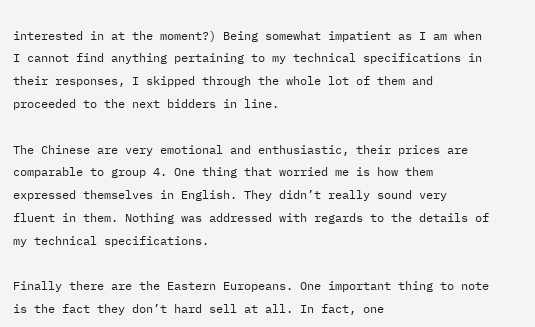interested in at the moment?) Being somewhat impatient as I am when I cannot find anything pertaining to my technical specifications in their responses, I skipped through the whole lot of them and proceeded to the next bidders in line.

The Chinese are very emotional and enthusiastic, their prices are comparable to group 4. One thing that worried me is how them expressed themselves in English. They didn’t really sound very fluent in them. Nothing was addressed with regards to the details of my technical specifications.

Finally there are the Eastern Europeans. One important thing to note is the fact they don’t hard sell at all. In fact, one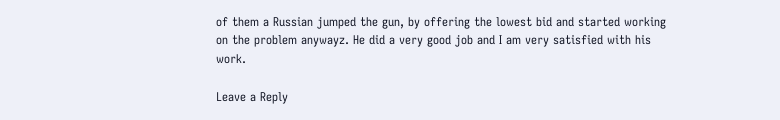of them a Russian jumped the gun, by offering the lowest bid and started working on the problem anywayz. He did a very good job and I am very satisfied with his work.

Leave a Reply